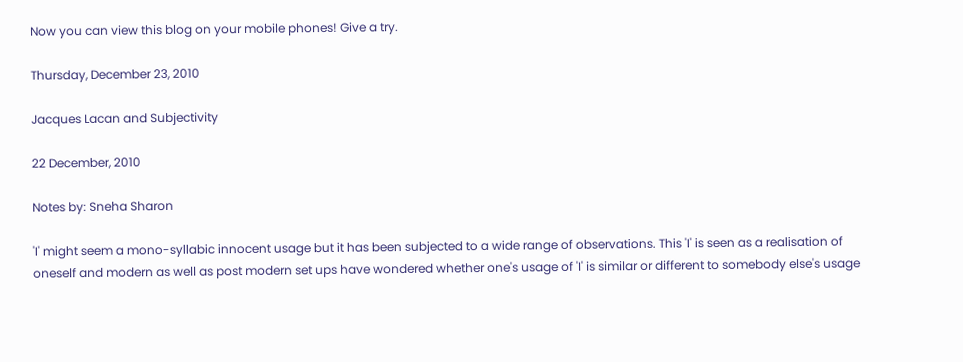Now you can view this blog on your mobile phones! Give a try.

Thursday, December 23, 2010

Jacques Lacan and Subjectivity

22 December, 2010

Notes by: Sneha Sharon

'I' might seem a mono-syllabic innocent usage but it has been subjected to a wide range of observations. This 'I' is seen as a realisation of oneself and modern as well as post modern set ups have wondered whether one's usage of 'I' is similar or different to somebody else's usage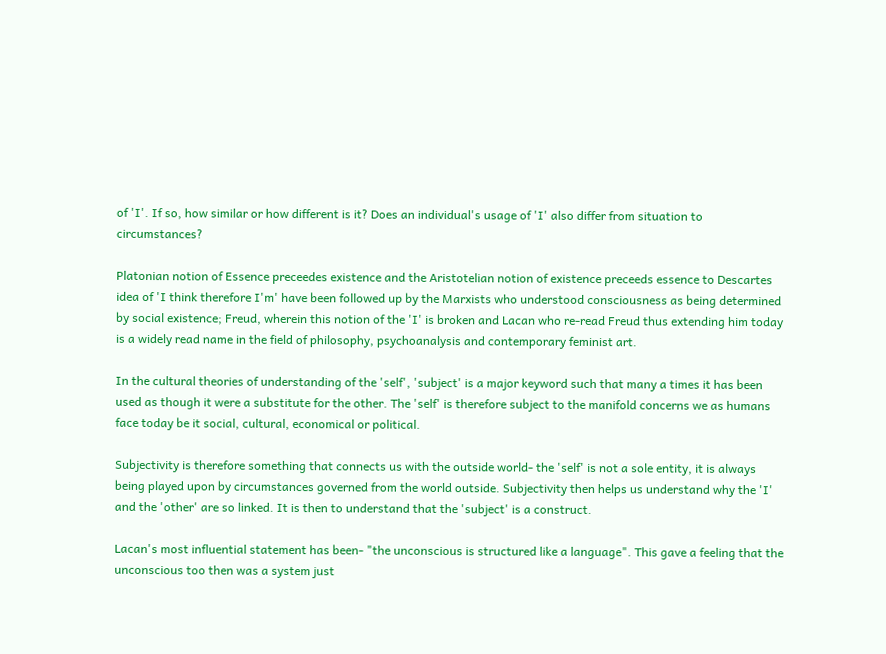of 'I'. If so, how similar or how different is it? Does an individual's usage of 'I' also differ from situation to circumstances?

Platonian notion of Essence preceedes existence and the Aristotelian notion of existence preceeds essence to Descartes idea of 'I think therefore I'm' have been followed up by the Marxists who understood consciousness as being determined by social existence; Freud, wherein this notion of the 'I' is broken and Lacan who re-read Freud thus extending him today is a widely read name in the field of philosophy, psychoanalysis and contemporary feminist art.

In the cultural theories of understanding of the 'self', 'subject' is a major keyword such that many a times it has been used as though it were a substitute for the other. The 'self' is therefore subject to the manifold concerns we as humans face today be it social, cultural, economical or political.

Subjectivity is therefore something that connects us with the outside world- the 'self' is not a sole entity, it is always being played upon by circumstances governed from the world outside. Subjectivity then helps us understand why the 'I' and the 'other' are so linked. It is then to understand that the 'subject' is a construct.

Lacan's most influential statement has been- "the unconscious is structured like a language". This gave a feeling that the unconscious too then was a system just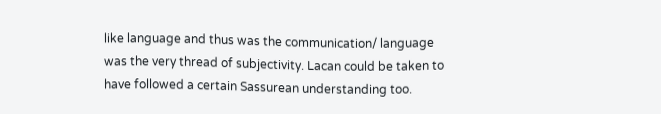like language and thus was the communication/ language was the very thread of subjectivity. Lacan could be taken to have followed a certain Sassurean understanding too.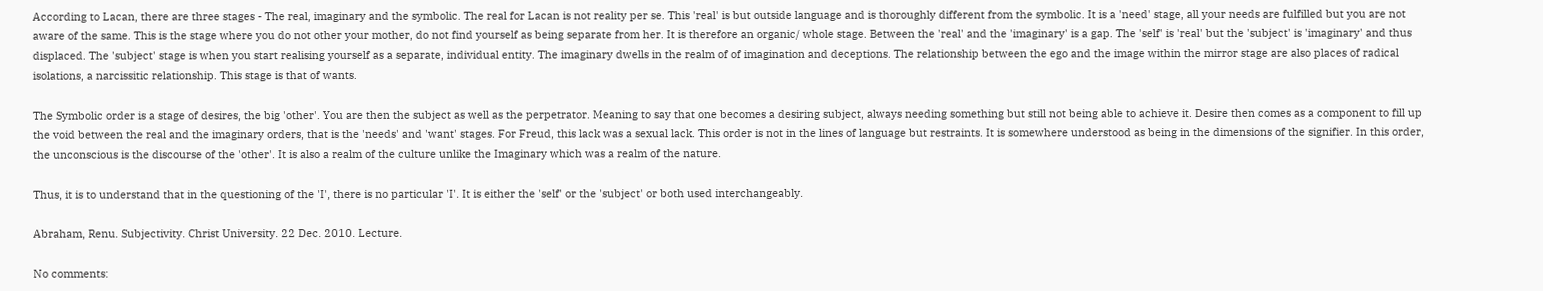According to Lacan, there are three stages - The real, imaginary and the symbolic. The real for Lacan is not reality per se. This 'real' is but outside language and is thoroughly different from the symbolic. It is a 'need' stage, all your needs are fulfilled but you are not aware of the same. This is the stage where you do not other your mother, do not find yourself as being separate from her. It is therefore an organic/ whole stage. Between the 'real' and the 'imaginary' is a gap. The 'self' is 'real' but the 'subject' is 'imaginary' and thus displaced. The 'subject' stage is when you start realising yourself as a separate, individual entity. The imaginary dwells in the realm of of imagination and deceptions. The relationship between the ego and the image within the mirror stage are also places of radical isolations, a narcissitic relationship. This stage is that of wants.

The Symbolic order is a stage of desires, the big 'other'. You are then the subject as well as the perpetrator. Meaning to say that one becomes a desiring subject, always needing something but still not being able to achieve it. Desire then comes as a component to fill up the void between the real and the imaginary orders, that is the 'needs' and 'want' stages. For Freud, this lack was a sexual lack. This order is not in the lines of language but restraints. It is somewhere understood as being in the dimensions of the signifier. In this order, the unconscious is the discourse of the 'other'. It is also a realm of the culture unlike the Imaginary which was a realm of the nature.

Thus, it is to understand that in the questioning of the 'I', there is no particular 'I'. It is either the 'self' or the 'subject' or both used interchangeably.

Abraham, Renu. Subjectivity. Christ University. 22 Dec. 2010. Lecture.

No comments: